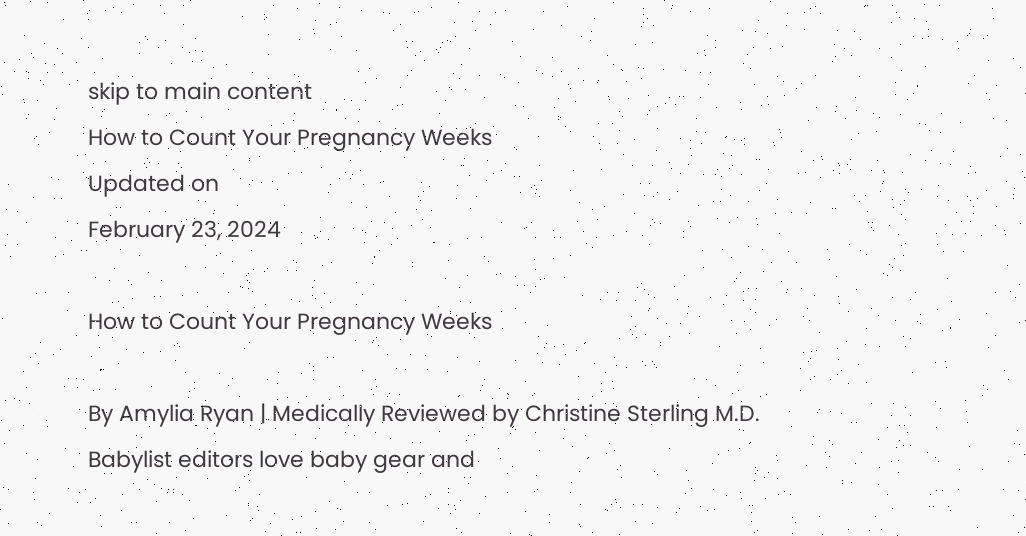skip to main content
How to Count Your Pregnancy Weeks
Updated on
February 23, 2024

How to Count Your Pregnancy Weeks

By Amylia Ryan | Medically Reviewed by Christine Sterling M.D.
Babylist editors love baby gear and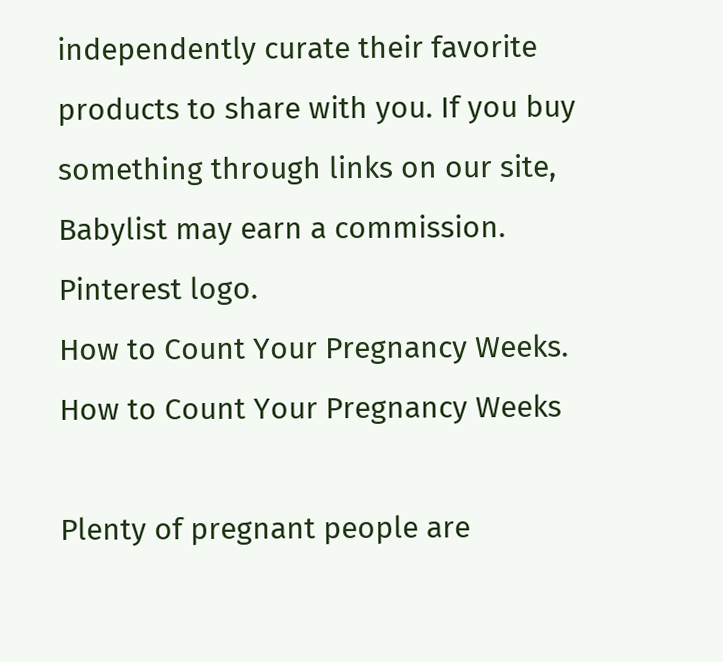independently curate their favorite products to share with you. If you buy something through links on our site, Babylist may earn a commission.
Pinterest logo.
How to Count Your Pregnancy Weeks.
How to Count Your Pregnancy Weeks

Plenty of pregnant people are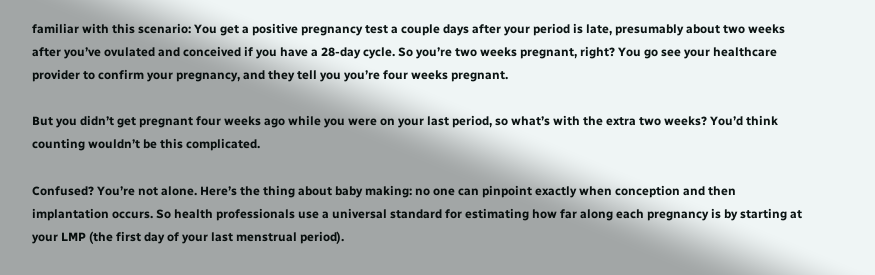familiar with this scenario: You get a positive pregnancy test a couple days after your period is late, presumably about two weeks after you’ve ovulated and conceived if you have a 28-day cycle. So you’re two weeks pregnant, right? You go see your healthcare provider to confirm your pregnancy, and they tell you you’re four weeks pregnant.

But you didn’t get pregnant four weeks ago while you were on your last period, so what’s with the extra two weeks? You’d think counting wouldn’t be this complicated.

Confused? You’re not alone. Here’s the thing about baby making: no one can pinpoint exactly when conception and then implantation occurs. So health professionals use a universal standard for estimating how far along each pregnancy is by starting at your LMP (the first day of your last menstrual period).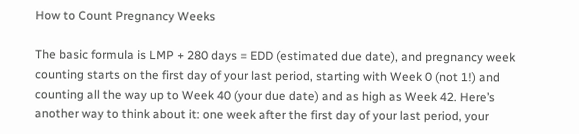How to Count Pregnancy Weeks

The basic formula is LMP + 280 days = EDD (estimated due date), and pregnancy week counting starts on the first day of your last period, starting with Week 0 (not 1!) and counting all the way up to Week 40 (your due date) and as high as Week 42. Here’s another way to think about it: one week after the first day of your last period, your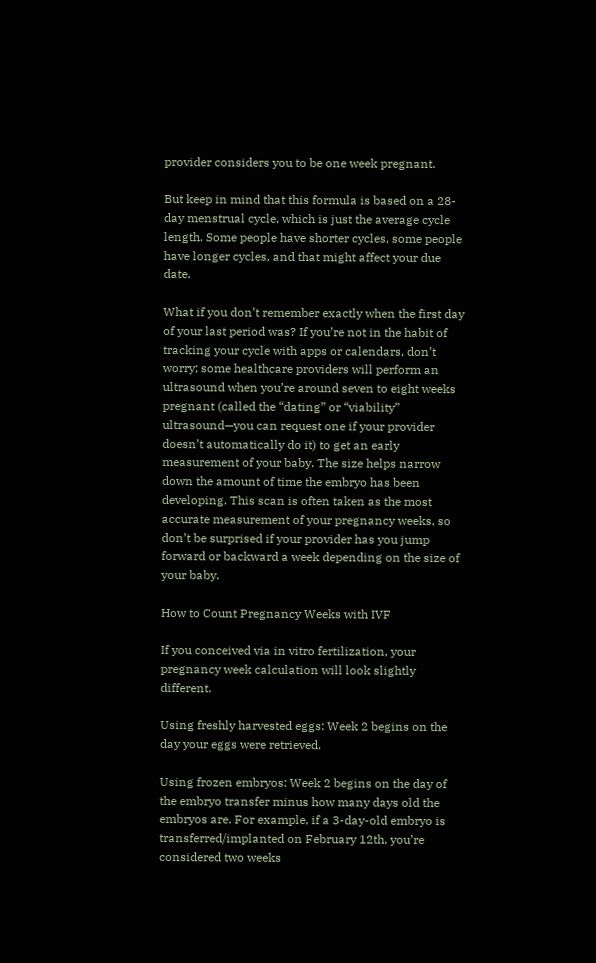provider considers you to be one week pregnant.

But keep in mind that this formula is based on a 28-day menstrual cycle, which is just the average cycle length. Some people have shorter cycles, some people have longer cycles, and that might affect your due date.

What if you don’t remember exactly when the first day of your last period was? If you’re not in the habit of tracking your cycle with apps or calendars, don’t worry; some healthcare providers will perform an ultrasound when you’re around seven to eight weeks pregnant (called the “dating” or “viability” ultrasound—you can request one if your provider doesn’t automatically do it) to get an early measurement of your baby. The size helps narrow down the amount of time the embryo has been developing. This scan is often taken as the most accurate measurement of your pregnancy weeks, so don’t be surprised if your provider has you jump forward or backward a week depending on the size of your baby.

How to Count Pregnancy Weeks with IVF

If you conceived via in vitro fertilization, your pregnancy week calculation will look slightly different.

Using freshly harvested eggs: Week 2 begins on the day your eggs were retrieved.

Using frozen embryos: Week 2 begins on the day of the embryo transfer minus how many days old the embryos are. For example, if a 3-day-old embryo is transferred/implanted on February 12th, you’re considered two weeks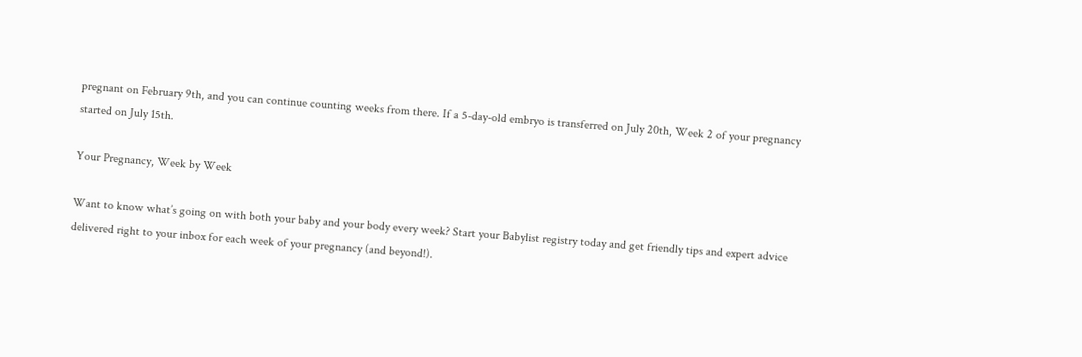pregnant on February 9th, and you can continue counting weeks from there. If a 5-day-old embryo is transferred on July 20th, Week 2 of your pregnancy started on July 15th.

Your Pregnancy, Week by Week

Want to know what’s going on with both your baby and your body every week? Start your Babylist registry today and get friendly tips and expert advice delivered right to your inbox for each week of your pregnancy (and beyond!).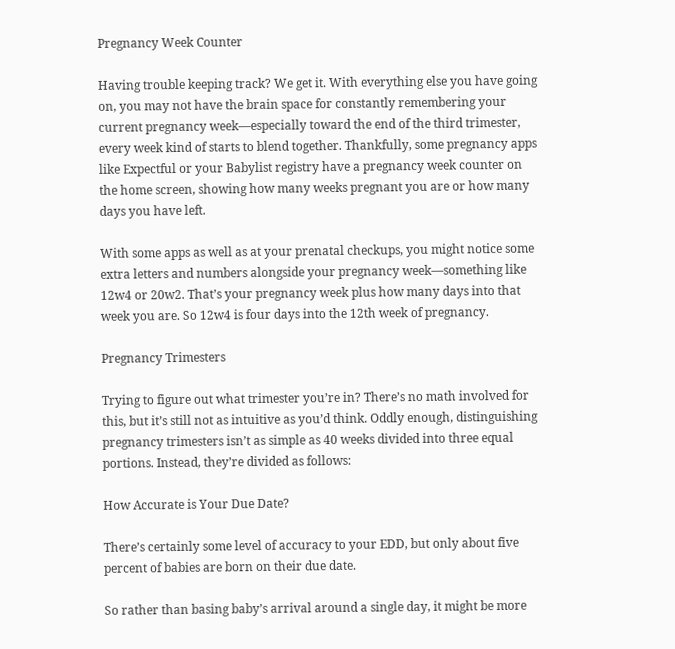Pregnancy Week Counter

Having trouble keeping track? We get it. With everything else you have going on, you may not have the brain space for constantly remembering your current pregnancy week—especially toward the end of the third trimester, every week kind of starts to blend together. Thankfully, some pregnancy apps like Expectful or your Babylist registry have a pregnancy week counter on the home screen, showing how many weeks pregnant you are or how many days you have left.

With some apps as well as at your prenatal checkups, you might notice some extra letters and numbers alongside your pregnancy week—something like 12w4 or 20w2. That’s your pregnancy week plus how many days into that week you are. So 12w4 is four days into the 12th week of pregnancy.

Pregnancy Trimesters

Trying to figure out what trimester you’re in? There’s no math involved for this, but it’s still not as intuitive as you’d think. Oddly enough, distinguishing pregnancy trimesters isn’t as simple as 40 weeks divided into three equal portions. Instead, they’re divided as follows:

How Accurate is Your Due Date?

There’s certainly some level of accuracy to your EDD, but only about five percent of babies are born on their due date.

So rather than basing baby’s arrival around a single day, it might be more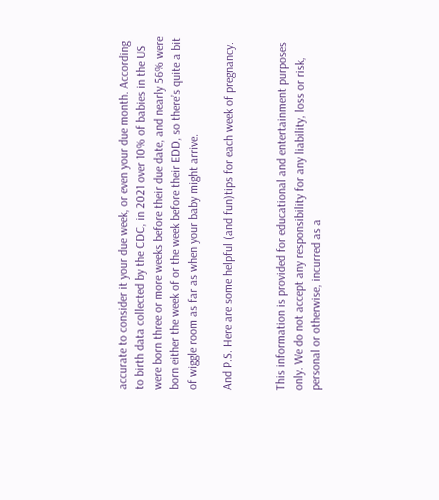accurate to consider it your due week, or even your due month. According to birth data collected by the CDC, in 2021 over 10% of babies in the US were born three or more weeks before their due date, and nearly 56% were born either the week of or the week before their EDD, so there’s quite a bit of wiggle room as far as when your baby might arrive.

And P.S. Here are some helpful (and fun)tips for each week of pregnancy.


This information is provided for educational and entertainment purposes only. We do not accept any responsibility for any liability, loss or risk, personal or otherwise, incurred as a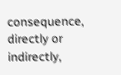consequence, directly or indirectly,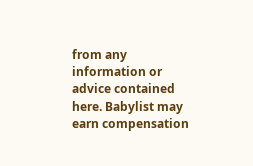from any information or advice contained here. Babylist may earn compensation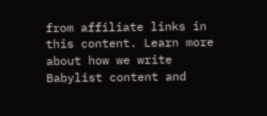from affiliate links in this content. Learn more about how we write Babylist content and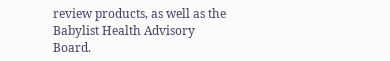review products, as well as the Babylist Health Advisory Board.